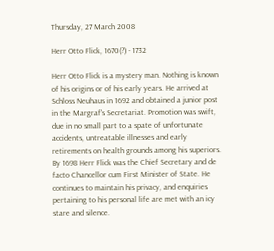Thursday, 27 March 2008

Herr Otto Flick, 1670(?) - 1732

Herr Otto Flick is a mystery man. Nothing is known of his origins or of his early years. He arrived at Schloss Neuhaus in 1692 and obtained a junior post in the Margraf's Secretariat. Promotion was swift, due in no small part to a spate of unfortunate accidents, untreatable illnesses and early retirements on health grounds among his superiors. By 1698 Herr Flick was the Chief Secretary and de facto Chancellor cum First Minister of State. He continues to maintain his privacy, and enquiries pertaining to his personal life are met with an icy stare and silence.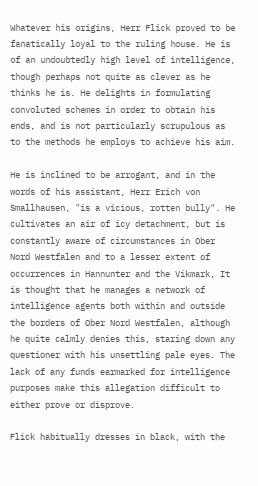Whatever his origins, Herr Flick proved to be fanatically loyal to the ruling house. He is of an undoubtedly high level of intelligence, though perhaps not quite as clever as he thinks he is. He delights in formulating convoluted schemes in order to obtain his ends, and is not particularly scrupulous as to the methods he employs to achieve his aim.

He is inclined to be arrogant, and in the words of his assistant, Herr Erich von Smallhausen, "is a vicious, rotten bully". He cultivates an air of icy detachment, but is constantly aware of circumstances in Ober Nord Westfalen and to a lesser extent of occurrences in Hannunter and the Vikmark, It is thought that he manages a network of intelligence agents both within and outside the borders of Ober Nord Westfalen, although he quite calmly denies this, staring down any questioner with his unsettling pale eyes. The lack of any funds earmarked for intelligence purposes make this allegation difficult to either prove or disprove.

Flick habitually dresses in black, with the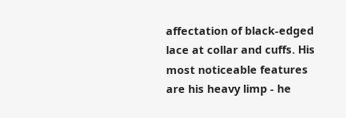affectation of black-edged lace at collar and cuffs. His most noticeable features are his heavy limp - he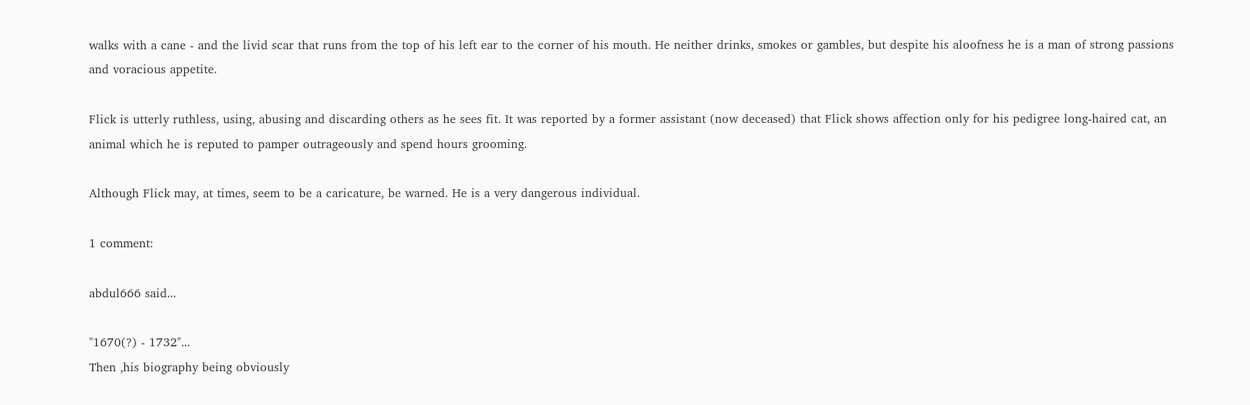walks with a cane - and the livid scar that runs from the top of his left ear to the corner of his mouth. He neither drinks, smokes or gambles, but despite his aloofness he is a man of strong passions and voracious appetite.

Flick is utterly ruthless, using, abusing and discarding others as he sees fit. It was reported by a former assistant (now deceased) that Flick shows affection only for his pedigree long-haired cat, an animal which he is reputed to pamper outrageously and spend hours grooming.

Although Flick may, at times, seem to be a caricature, be warned. He is a very dangerous individual.

1 comment:

abdul666 said...

"1670(?) - 1732"...
Then ,his biography being obviously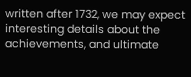written after 1732, we may expect interesting details about the achievements, and ultimate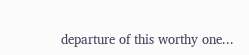departure of this worthy one...